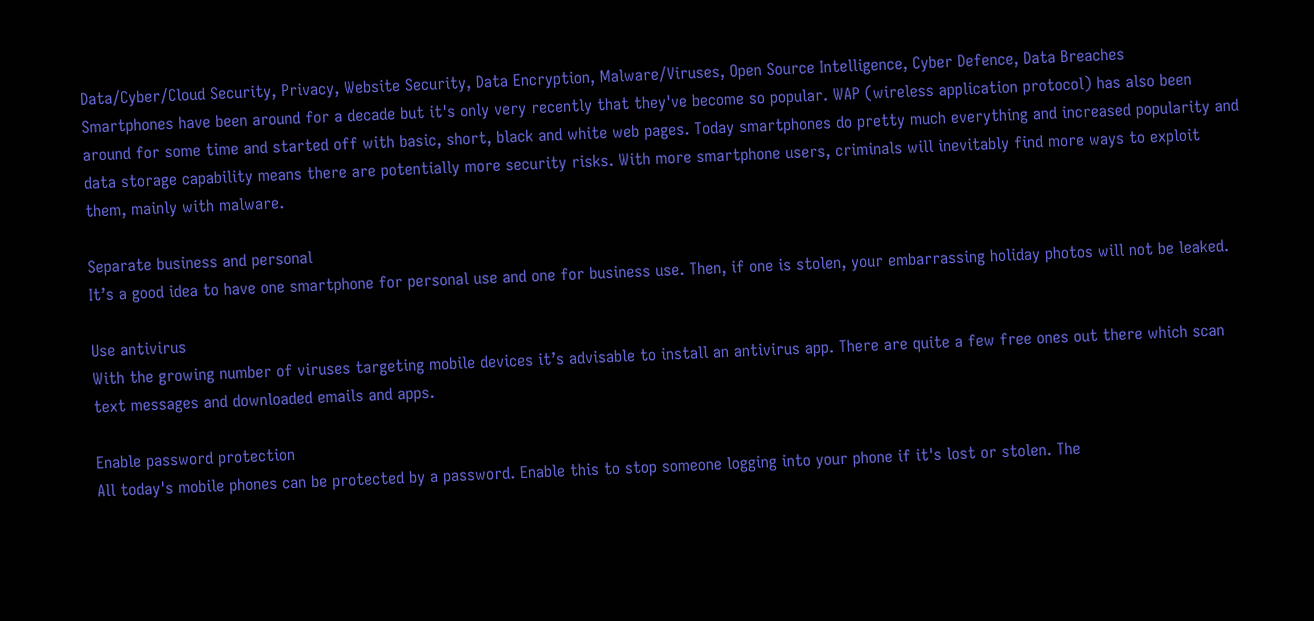Data/Cyber/Cloud Security, Privacy, Website Security, Data Encryption, Malware/Viruses, Open Source Intelligence, Cyber Defence, Data Breaches
Smartphones have been around for a decade but it's only very recently that they've become so popular. WAP (wireless application protocol) has also been around for some time and started off with basic, short, black and white web pages. Today smartphones do pretty much everything and increased popularity and data storage capability means there are potentially more security risks. With more smartphone users, criminals will inevitably find more ways to exploit them, mainly with malware.

Separate business and personal
It’s a good idea to have one smartphone for personal use and one for business use. Then, if one is stolen, your embarrassing holiday photos will not be leaked.

Use antivirus
With the growing number of viruses targeting mobile devices it’s advisable to install an antivirus app. There are quite a few free ones out there which scan text messages and downloaded emails and apps.

Enable password protection
All today's mobile phones can be protected by a password. Enable this to stop someone logging into your phone if it's lost or stolen. The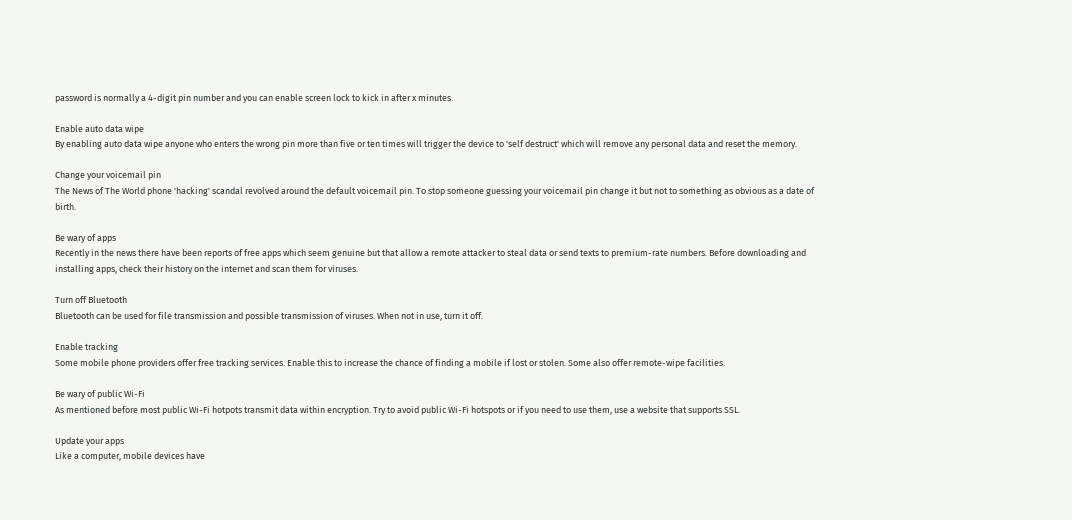password is normally a 4-digit pin number and you can enable screen lock to kick in after x minutes.

Enable auto data wipe
By enabling auto data wipe anyone who enters the wrong pin more than five or ten times will trigger the device to 'self destruct' which will remove any personal data and reset the memory.

Change your voicemail pin
The News of The World phone 'hacking' scandal revolved around the default voicemail pin. To stop someone guessing your voicemail pin change it but not to something as obvious as a date of birth.

Be wary of apps
Recently in the news there have been reports of free apps which seem genuine but that allow a remote attacker to steal data or send texts to premium-rate numbers. Before downloading and installing apps, check their history on the internet and scan them for viruses.

Turn off Bluetooth
Bluetooth can be used for file transmission and possible transmission of viruses. When not in use, turn it off.

Enable tracking
Some mobile phone providers offer free tracking services. Enable this to increase the chance of finding a mobile if lost or stolen. Some also offer remote-wipe facilities.

Be wary of public Wi-Fi
As mentioned before most public Wi-Fi hotpots transmit data within encryption. Try to avoid public Wi-Fi hotspots or if you need to use them, use a website that supports SSL.

Update your apps
Like a computer, mobile devices have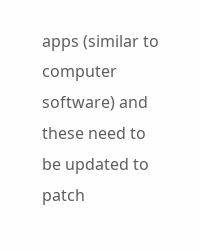apps (similar to computer software) and these need to be updated to patch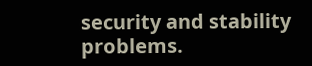security and stability problems.